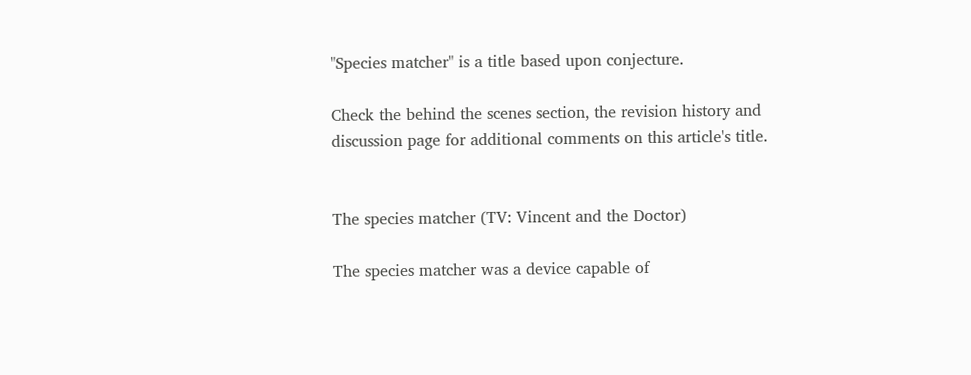"Species matcher" is a title based upon conjecture.

Check the behind the scenes section, the revision history and discussion page for additional comments on this article's title.


The species matcher (TV: Vincent and the Doctor)

The species matcher was a device capable of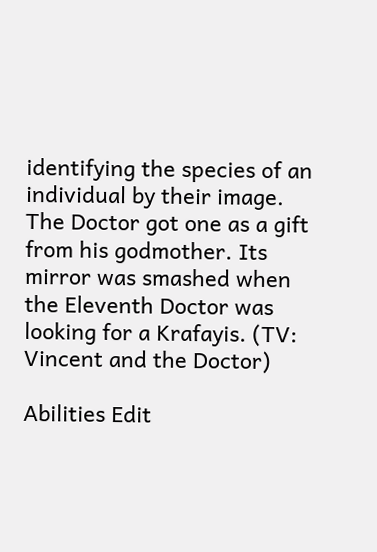identifying the species of an individual by their image. The Doctor got one as a gift from his godmother. Its mirror was smashed when the Eleventh Doctor was looking for a Krafayis. (TV: Vincent and the Doctor)

Abilities Edit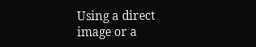Using a direct image or a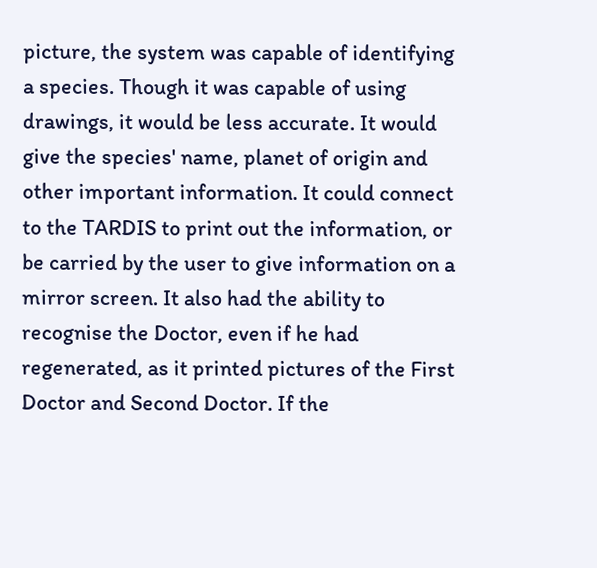picture, the system was capable of identifying a species. Though it was capable of using drawings, it would be less accurate. It would give the species' name, planet of origin and other important information. It could connect to the TARDIS to print out the information, or be carried by the user to give information on a mirror screen. It also had the ability to recognise the Doctor, even if he had regenerated, as it printed pictures of the First Doctor and Second Doctor. If the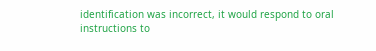identification was incorrect, it would respond to oral instructions to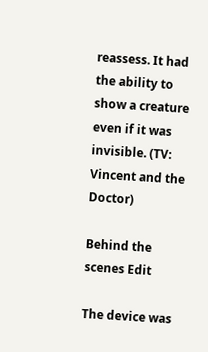reassess. It had the ability to show a creature even if it was invisible. (TV: Vincent and the Doctor)

Behind the scenes Edit

The device was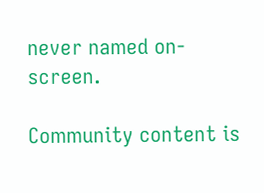never named on-screen.

Community content is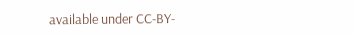available under CC-BY-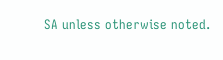SA unless otherwise noted.